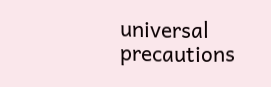universal precautions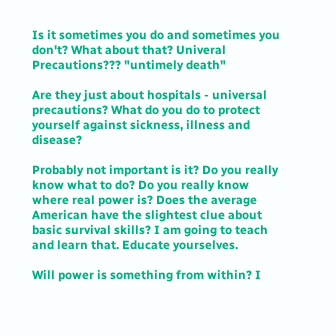Is it sometimes you do and sometimes you don't? What about that? Univeral Precautions??? "untimely death"

Are they just about hospitals - universal precautions? What do you do to protect yourself against sickness, illness and disease?

Probably not important is it? Do you really know what to do? Do you really know where real power is? Does the average American have the slightest clue about basic survival skills? I am going to teach and learn that. Educate yourselves.

Will power is something from within? I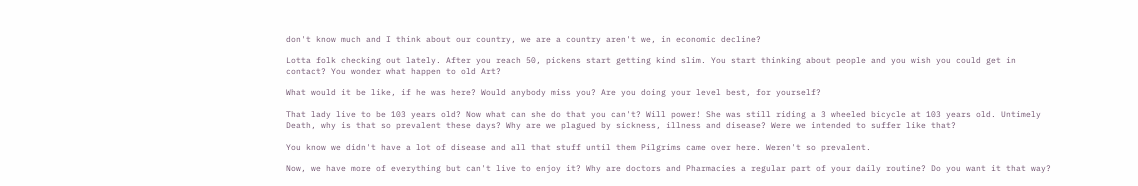don't know much and I think about our country, we are a country aren't we, in economic decline?

Lotta folk checking out lately. After you reach 50, pickens start getting kind slim. You start thinking about people and you wish you could get in contact? You wonder what happen to old Art?

What would it be like, if he was here? Would anybody miss you? Are you doing your level best, for yourself?

That lady live to be 103 years old? Now what can she do that you can't? Will power! She was still riding a 3 wheeled bicycle at 103 years old. Untimely Death, why is that so prevalent these days? Why are we plagued by sickness, illness and disease? Were we intended to suffer like that?

You know we didn't have a lot of disease and all that stuff until them Pilgrims came over here. Weren't so prevalent.

Now, we have more of everything but can't live to enjoy it? Why are doctors and Pharmacies a regular part of your daily routine? Do you want it that way?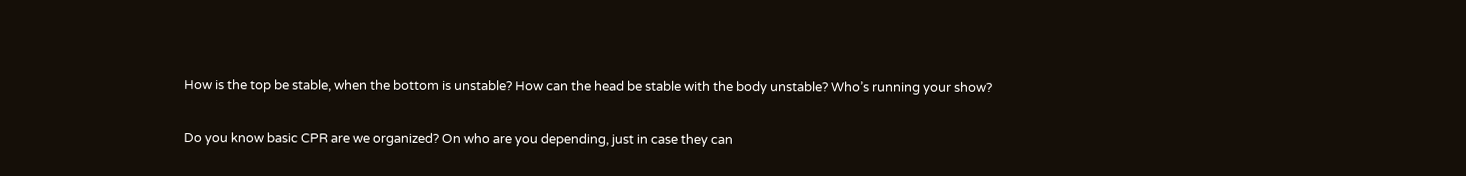How is the top be stable, when the bottom is unstable? How can the head be stable with the body unstable? Who’s running your show?

Do you know basic CPR are we organized? On who are you depending, just in case they can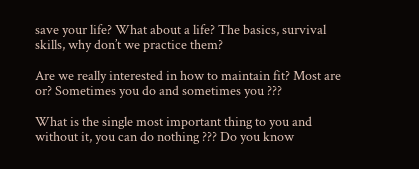save your life? What about a life? The basics, survival skills, why don’t we practice them?

Are we really interested in how to maintain fit? Most are or? Sometimes you do and sometimes you ???

What is the single most important thing to you and without it, you can do nothing ??? Do you know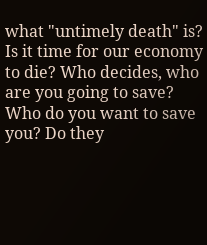what "untimely death" is? Is it time for our economy to die? Who decides, who are you going to save? Who do you want to save you? Do they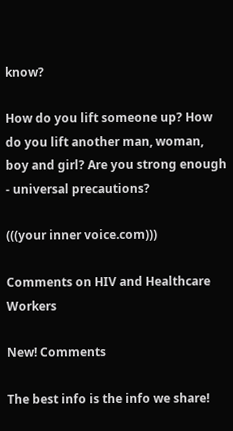know?

How do you lift someone up? How do you lift another man, woman, boy and girl? Are you strong enough - universal precautions?

(((your inner voice.com)))

Comments on HIV and Healthcare Workers

New! Comments

The best info is the info we share!